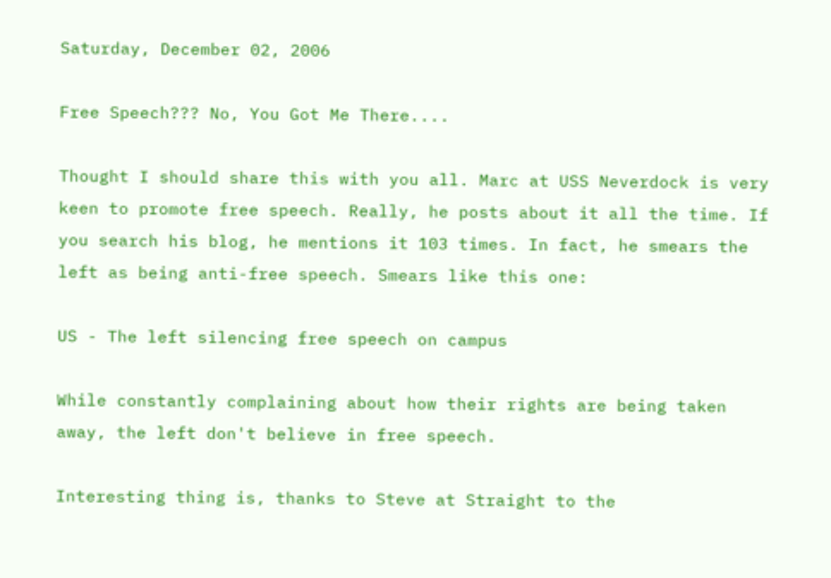Saturday, December 02, 2006

Free Speech??? No, You Got Me There....

Thought I should share this with you all. Marc at USS Neverdock is very keen to promote free speech. Really, he posts about it all the time. If you search his blog, he mentions it 103 times. In fact, he smears the left as being anti-free speech. Smears like this one:

US - The left silencing free speech on campus

While constantly complaining about how their rights are being taken away, the left don't believe in free speech.

Interesting thing is, thanks to Steve at Straight to the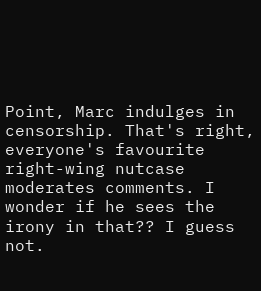Point, Marc indulges in censorship. That's right, everyone's favourite right-wing nutcase moderates comments. I wonder if he sees the irony in that?? I guess not.